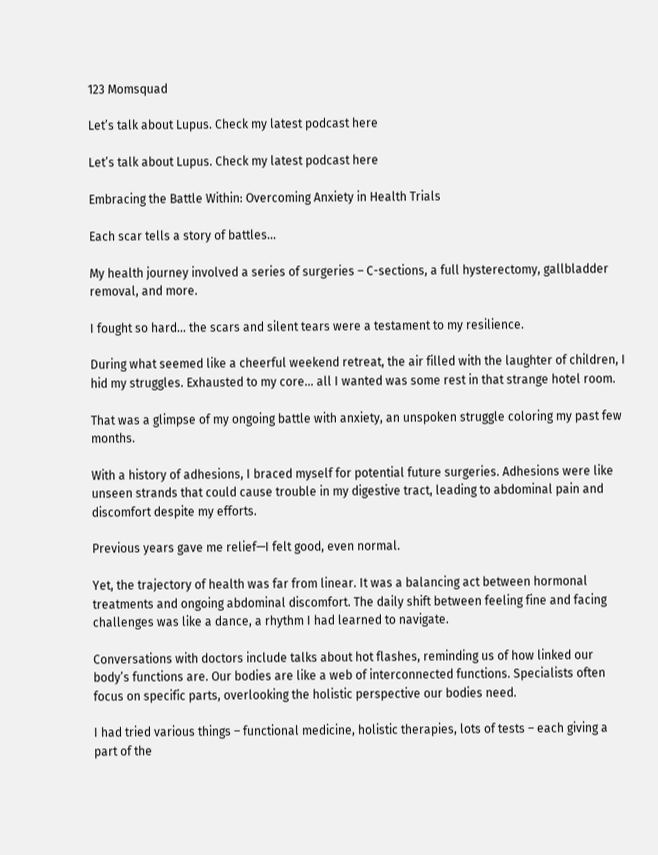123 Momsquad

Let’s talk about Lupus. Check my latest podcast here

Let’s talk about Lupus. Check my latest podcast here

Embracing the Battle Within: Overcoming Anxiety in Health Trials

Each scar tells a story of battles…

My health journey involved a series of surgeries – C-sections, a full hysterectomy, gallbladder removal, and more.

I fought so hard… the scars and silent tears were a testament to my resilience.

During what seemed like a cheerful weekend retreat, the air filled with the laughter of children, I hid my struggles. Exhausted to my core… all I wanted was some rest in that strange hotel room.

That was a glimpse of my ongoing battle with anxiety, an unspoken struggle coloring my past few months.

With a history of adhesions, I braced myself for potential future surgeries. Adhesions were like unseen strands that could cause trouble in my digestive tract, leading to abdominal pain and discomfort despite my efforts.

Previous years gave me relief—I felt good, even normal.

Yet, the trajectory of health was far from linear. It was a balancing act between hormonal treatments and ongoing abdominal discomfort. The daily shift between feeling fine and facing challenges was like a dance, a rhythm I had learned to navigate.

Conversations with doctors include talks about hot flashes, reminding us of how linked our body’s functions are. Our bodies are like a web of interconnected functions. Specialists often focus on specific parts, overlooking the holistic perspective our bodies need.

I had tried various things – functional medicine, holistic therapies, lots of tests – each giving a part of the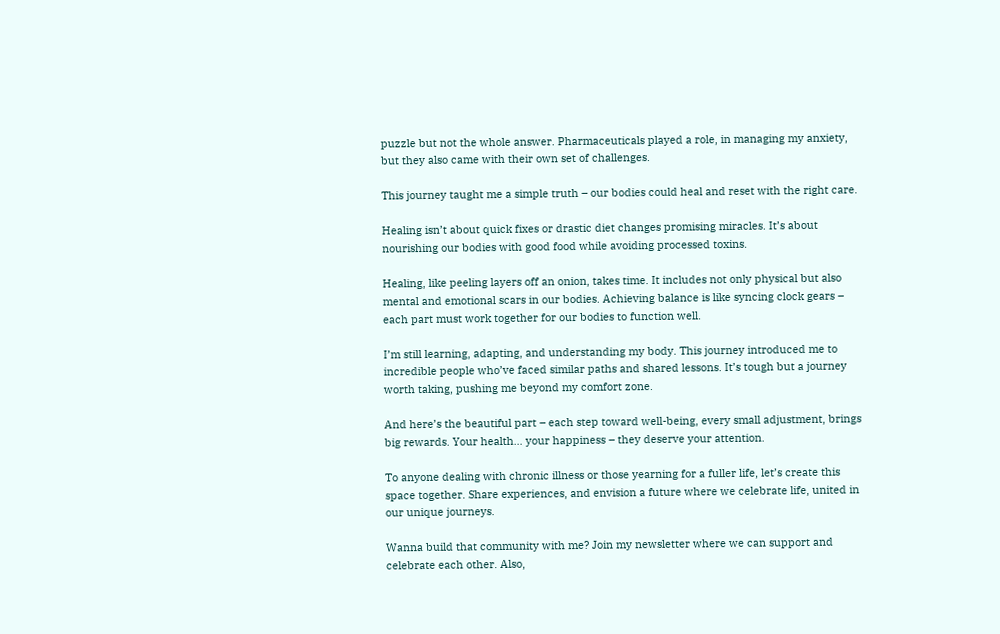puzzle but not the whole answer. Pharmaceuticals played a role, in managing my anxiety, but they also came with their own set of challenges.

This journey taught me a simple truth – our bodies could heal and reset with the right care.

Healing isn’t about quick fixes or drastic diet changes promising miracles. It’s about nourishing our bodies with good food while avoiding processed toxins.

Healing, like peeling layers off an onion, takes time. It includes not only physical but also mental and emotional scars in our bodies. Achieving balance is like syncing clock gears – each part must work together for our bodies to function well.

I’m still learning, adapting, and understanding my body. This journey introduced me to incredible people who’ve faced similar paths and shared lessons. It’s tough but a journey worth taking, pushing me beyond my comfort zone.

And here’s the beautiful part – each step toward well-being, every small adjustment, brings big rewards. Your health… your happiness – they deserve your attention.

To anyone dealing with chronic illness or those yearning for a fuller life, let’s create this space together. Share experiences, and envision a future where we celebrate life, united in our unique journeys.

Wanna build that community with me? Join my newsletter where we can support and celebrate each other. Also,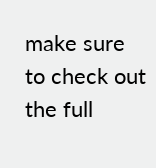make sure to check out the full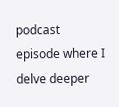podcast episode where I delve deeper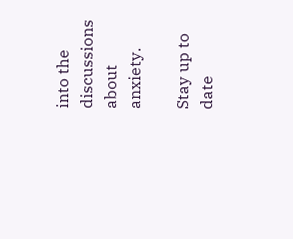into the discussions about anxiety.

Stay up to date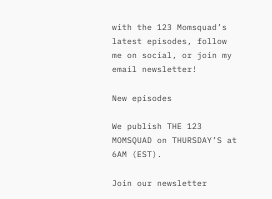with the 123 Momsquad’s latest episodes, follow me on social, or join my email newsletter!

New episodes

We publish THE 123 MOMSQUAD on THURSDAY’S at 6AM (EST).

Join our newsletter